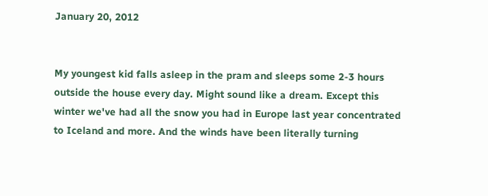January 20, 2012


My youngest kid falls asleep in the pram and sleeps some 2-3 hours outside the house every day. Might sound like a dream. Except this winter we've had all the snow you had in Europe last year concentrated to Iceland and more. And the winds have been literally turning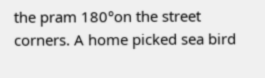the pram 180°on the street corners. A home picked sea bird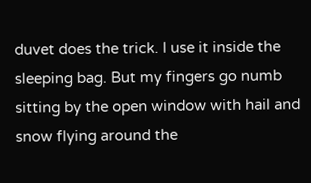duvet does the trick. I use it inside the sleeping bag. But my fingers go numb sitting by the open window with hail and snow flying around the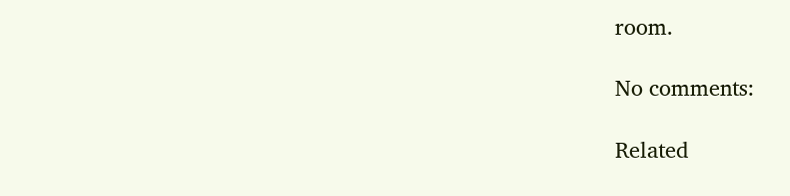room.

No comments:

Related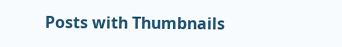Posts with Thumbnails